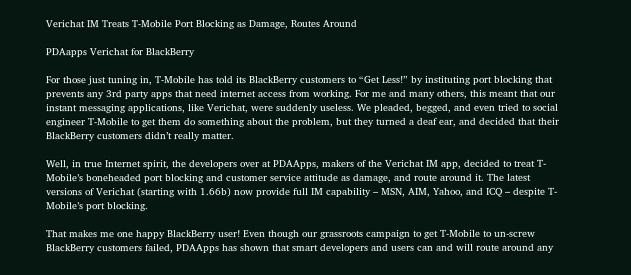Verichat IM Treats T-Mobile Port Blocking as Damage, Routes Around

PDAapps Verichat for BlackBerry

For those just tuning in, T-Mobile has told its BlackBerry customers to “Get Less!” by instituting port blocking that prevents any 3rd party apps that need internet access from working. For me and many others, this meant that our instant messaging applications, like Verichat, were suddenly useless. We pleaded, begged, and even tried to social engineer T-Mobile to get them do something about the problem, but they turned a deaf ear, and decided that their BlackBerry customers didn’t really matter.

Well, in true Internet spirit, the developers over at PDAApps, makers of the Verichat IM app, decided to treat T-Mobile’s boneheaded port blocking and customer service attitude as damage, and route around it. The latest versions of Verichat (starting with 1.66b) now provide full IM capability – MSN, AIM, Yahoo, and ICQ – despite T-Mobile’s port blocking.

That makes me one happy BlackBerry user! Even though our grassroots campaign to get T-Mobile to un-screw BlackBerry customers failed, PDAApps has shown that smart developers and users can and will route around any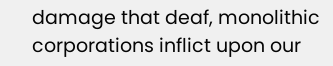damage that deaf, monolithic corporations inflict upon our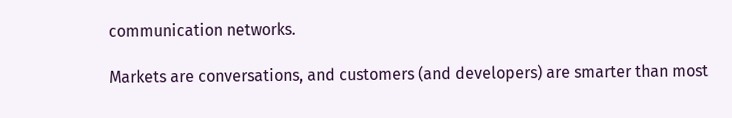communication networks.

Markets are conversations, and customers (and developers) are smarter than most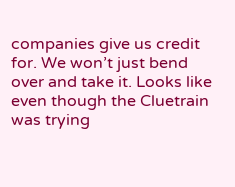companies give us credit for. We won’t just bend over and take it. Looks like even though the Cluetrain was trying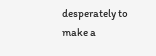desperately to make a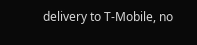delivery to T-Mobile, no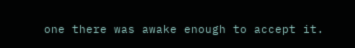one there was awake enough to accept it.